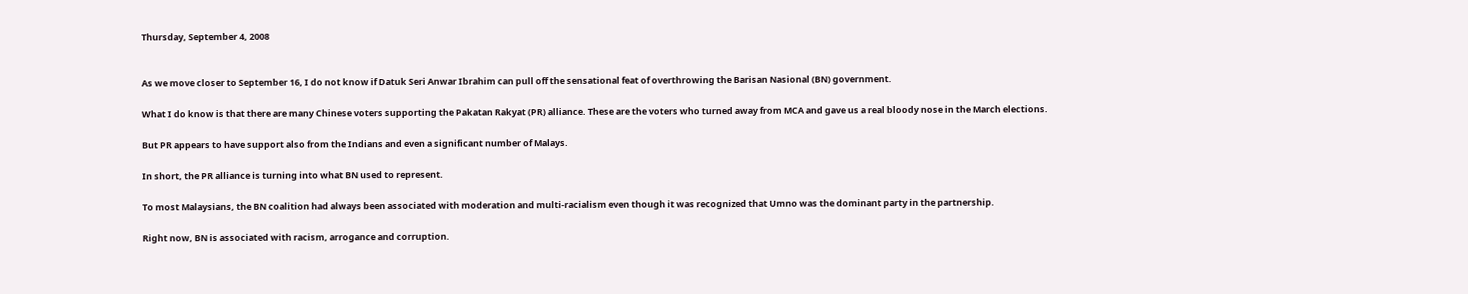Thursday, September 4, 2008


As we move closer to September 16, I do not know if Datuk Seri Anwar Ibrahim can pull off the sensational feat of overthrowing the Barisan Nasional (BN) government.

What I do know is that there are many Chinese voters supporting the Pakatan Rakyat (PR) alliance. These are the voters who turned away from MCA and gave us a real bloody nose in the March elections.

But PR appears to have support also from the Indians and even a significant number of Malays.

In short, the PR alliance is turning into what BN used to represent.

To most Malaysians, the BN coalition had always been associated with moderation and multi-racialism even though it was recognized that Umno was the dominant party in the partnership.

Right now, BN is associated with racism, arrogance and corruption.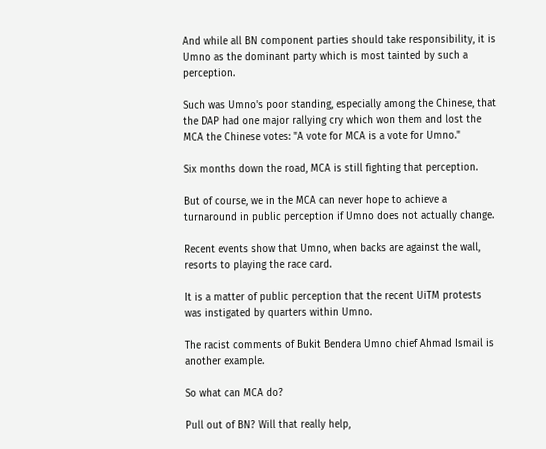And while all BN component parties should take responsibility, it is Umno as the dominant party which is most tainted by such a perception.

Such was Umno's poor standing, especially among the Chinese, that the DAP had one major rallying cry which won them and lost the MCA the Chinese votes: "A vote for MCA is a vote for Umno."

Six months down the road, MCA is still fighting that perception.

But of course, we in the MCA can never hope to achieve a turnaround in public perception if Umno does not actually change.

Recent events show that Umno, when backs are against the wall, resorts to playing the race card.

It is a matter of public perception that the recent UiTM protests was instigated by quarters within Umno.

The racist comments of Bukit Bendera Umno chief Ahmad Ismail is another example.

So what can MCA do?

Pull out of BN? Will that really help,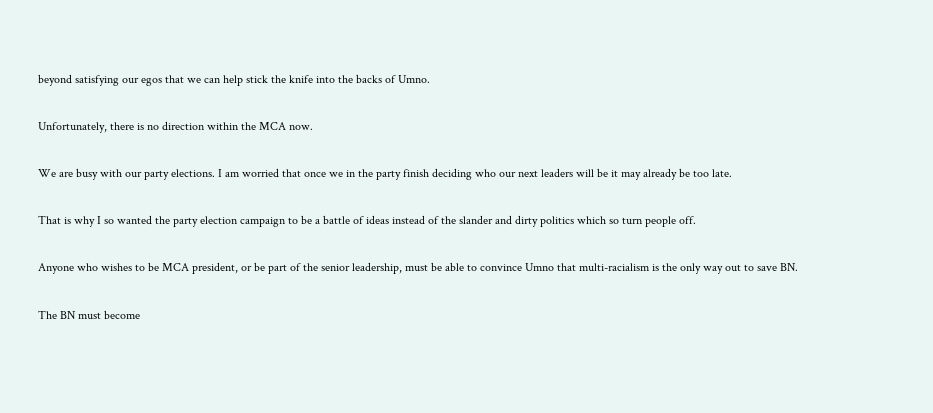beyond satisfying our egos that we can help stick the knife into the backs of Umno.

Unfortunately, there is no direction within the MCA now.

We are busy with our party elections. I am worried that once we in the party finish deciding who our next leaders will be it may already be too late.

That is why I so wanted the party election campaign to be a battle of ideas instead of the slander and dirty politics which so turn people off.

Anyone who wishes to be MCA president, or be part of the senior leadership, must be able to convince Umno that multi-racialism is the only way out to save BN.

The BN must become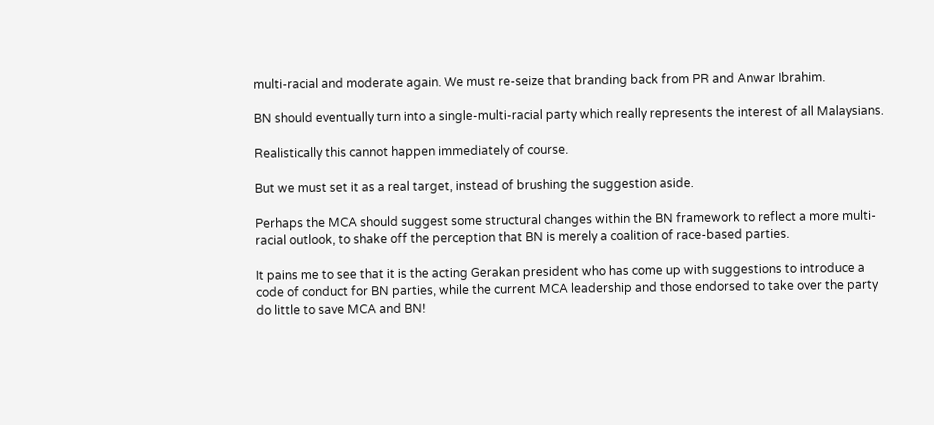multi-racial and moderate again. We must re-seize that branding back from PR and Anwar Ibrahim.

BN should eventually turn into a single-multi-racial party which really represents the interest of all Malaysians.

Realistically this cannot happen immediately of course.

But we must set it as a real target, instead of brushing the suggestion aside.

Perhaps the MCA should suggest some structural changes within the BN framework to reflect a more multi-racial outlook, to shake off the perception that BN is merely a coalition of race-based parties.

It pains me to see that it is the acting Gerakan president who has come up with suggestions to introduce a code of conduct for BN parties, while the current MCA leadership and those endorsed to take over the party do little to save MCA and BN!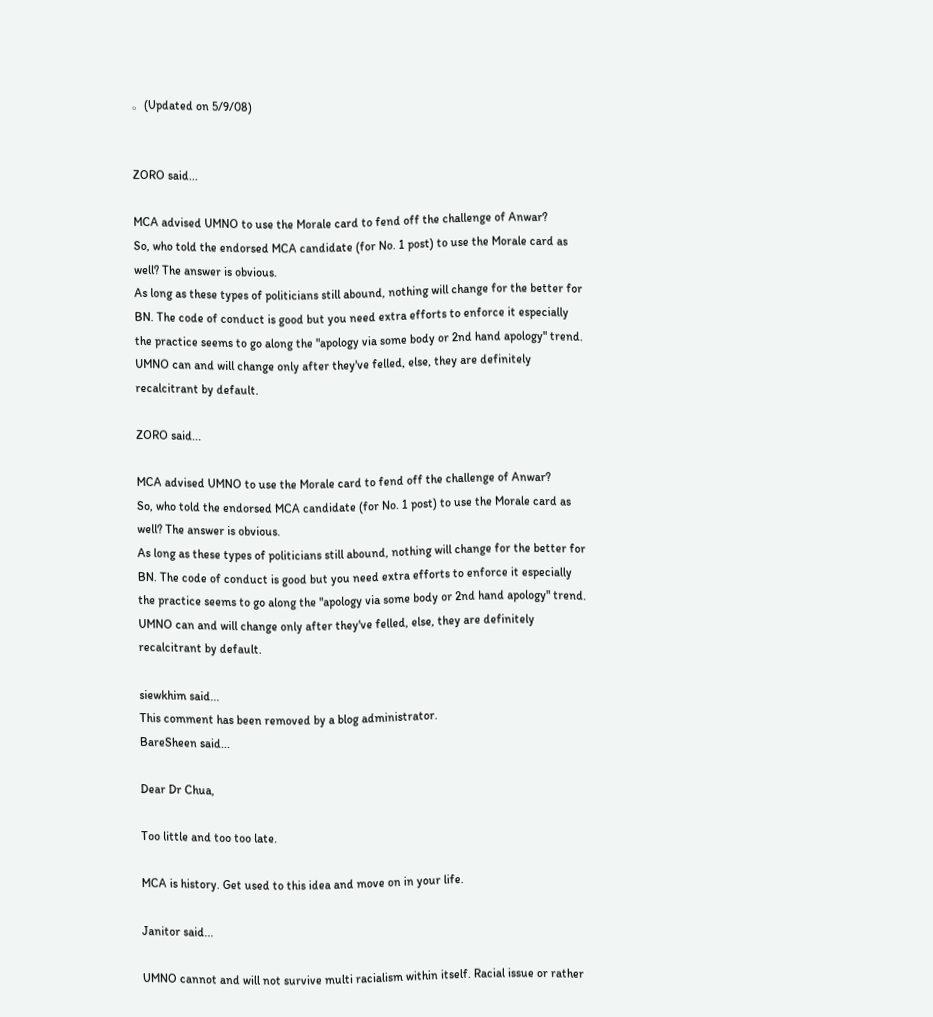。(Updated on 5/9/08)


ZORO said...

MCA advised UMNO to use the Morale card to fend off the challenge of Anwar?
So, who told the endorsed MCA candidate (for No. 1 post) to use the Morale card as well? The answer is obvious.
As long as these types of politicians still abound, nothing will change for the better for BN. The code of conduct is good but you need extra efforts to enforce it especially the practice seems to go along the "apology via some body or 2nd hand apology" trend. UMNO can and will change only after they've felled, else, they are definitely recalcitrant by default.

ZORO said...

MCA advised UMNO to use the Morale card to fend off the challenge of Anwar?
So, who told the endorsed MCA candidate (for No. 1 post) to use the Morale card as well? The answer is obvious.
As long as these types of politicians still abound, nothing will change for the better for BN. The code of conduct is good but you need extra efforts to enforce it especially the practice seems to go along the "apology via some body or 2nd hand apology" trend. UMNO can and will change only after they've felled, else, they are definitely recalcitrant by default.

siewkhim said...
This comment has been removed by a blog administrator.
BareSheen said...

Dear Dr Chua,

Too little and too too late.

MCA is history. Get used to this idea and move on in your life.

Janitor said...

UMNO cannot and will not survive multi racialism within itself. Racial issue or rather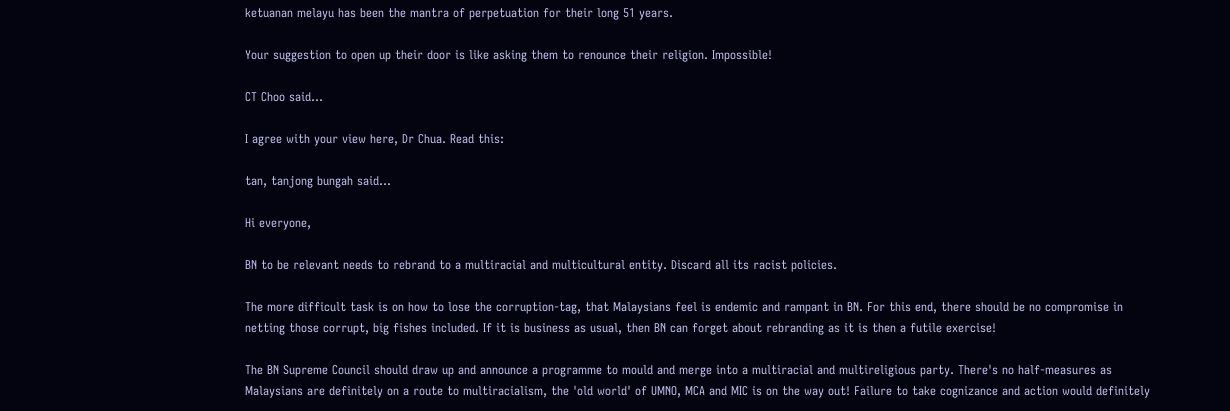ketuanan melayu has been the mantra of perpetuation for their long 51 years.

Your suggestion to open up their door is like asking them to renounce their religion. Impossible!

CT Choo said...

I agree with your view here, Dr Chua. Read this:

tan, tanjong bungah said...

Hi everyone,

BN to be relevant needs to rebrand to a multiracial and multicultural entity. Discard all its racist policies.

The more difficult task is on how to lose the corruption-tag, that Malaysians feel is endemic and rampant in BN. For this end, there should be no compromise in netting those corrupt, big fishes included. If it is business as usual, then BN can forget about rebranding as it is then a futile exercise!

The BN Supreme Council should draw up and announce a programme to mould and merge into a multiracial and multireligious party. There's no half-measures as Malaysians are definitely on a route to multiracialism, the 'old world' of UMNO, MCA and MIC is on the way out! Failure to take cognizance and action would definitely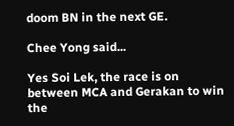doom BN in the next GE.

Chee Yong said...

Yes Soi Lek, the race is on between MCA and Gerakan to win the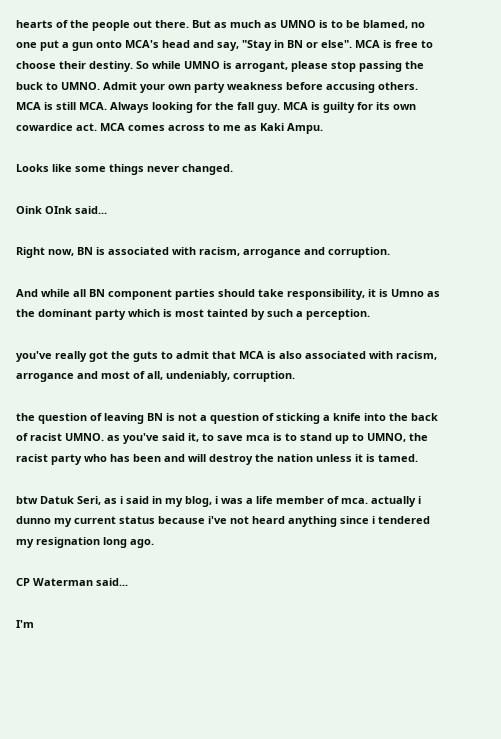hearts of the people out there. But as much as UMNO is to be blamed, no one put a gun onto MCA's head and say, "Stay in BN or else". MCA is free to choose their destiny. So while UMNO is arrogant, please stop passing the buck to UMNO. Admit your own party weakness before accusing others. MCA is still MCA. Always looking for the fall guy. MCA is guilty for its own cowardice act. MCA comes across to me as Kaki Ampu.

Looks like some things never changed.

Oink OInk said...

Right now, BN is associated with racism, arrogance and corruption.

And while all BN component parties should take responsibility, it is Umno as the dominant party which is most tainted by such a perception.

you've really got the guts to admit that MCA is also associated with racism, arrogance and most of all, undeniably, corruption.

the question of leaving BN is not a question of sticking a knife into the back of racist UMNO. as you've said it, to save mca is to stand up to UMNO, the racist party who has been and will destroy the nation unless it is tamed.

btw Datuk Seri, as i said in my blog, i was a life member of mca. actually i dunno my current status because i've not heard anything since i tendered my resignation long ago.

CP Waterman said...

I'm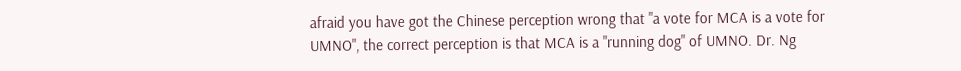afraid you have got the Chinese perception wrong that "a vote for MCA is a vote for UMNO", the correct perception is that MCA is a "running dog" of UMNO. Dr. Ng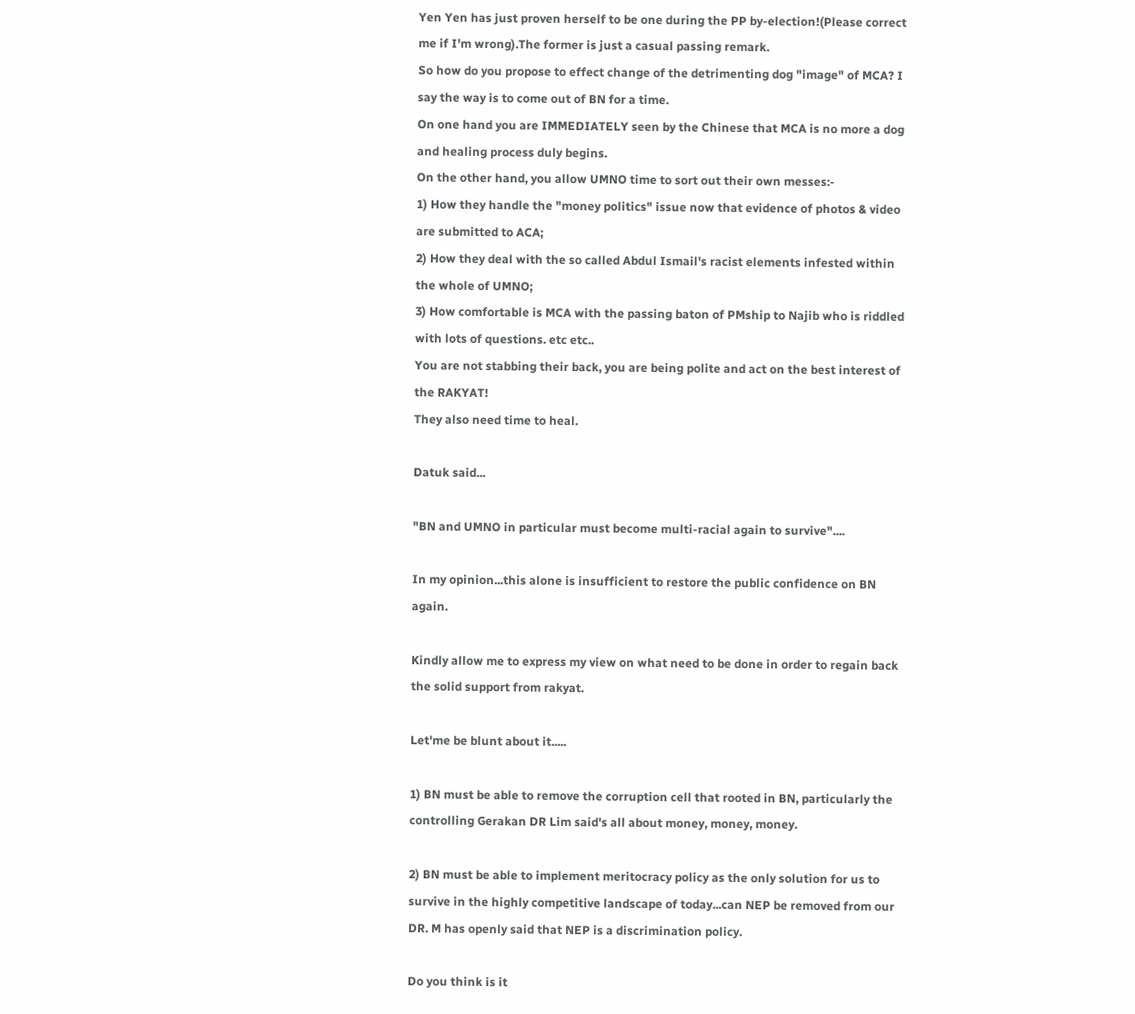Yen Yen has just proven herself to be one during the PP by-election!(Please correct me if I'm wrong).The former is just a casual passing remark.
So how do you propose to effect change of the detrimenting dog "image" of MCA? I say the way is to come out of BN for a time.
On one hand you are IMMEDIATELY seen by the Chinese that MCA is no more a dog and healing process duly begins.
On the other hand, you allow UMNO time to sort out their own messes:-
1) How they handle the "money politics" issue now that evidence of photos & video are submitted to ACA;
2) How they deal with the so called Abdul Ismail's racist elements infested within the whole of UMNO;
3) How comfortable is MCA with the passing baton of PMship to Najib who is riddled with lots of questions. etc etc..
You are not stabbing their back, you are being polite and act on the best interest of the RAKYAT!
They also need time to heal.

Datuk said...

"BN and UMNO in particular must become multi-racial again to survive"....

In my opinion...this alone is insufficient to restore the public confidence on BN again.

Kindly allow me to express my view on what need to be done in order to regain back the solid support from rakyat.

Let'me be blunt about it.....

1) BN must be able to remove the corruption cell that rooted in BN, particularly the controlling Gerakan DR Lim said's all about money, money, money.

2) BN must be able to implement meritocracy policy as the only solution for us to survive in the highly competitive landscape of today...can NEP be removed from our DR. M has openly said that NEP is a discrimination policy.

Do you think is it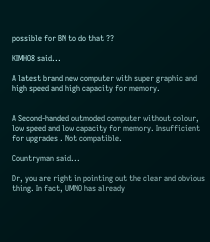possible for BN to do that ??

KIMHO8 said...

A latest brand new computer with super graphic and high speed and high capacity for memory.


A Second-handed outmoded computer without colour, low speed and low capacity for memory. Insufficient for upgrades . Not compatible.

Countryman said...

Dr, you are right in pointing out the clear and obvious thing. In fact, UMNO has already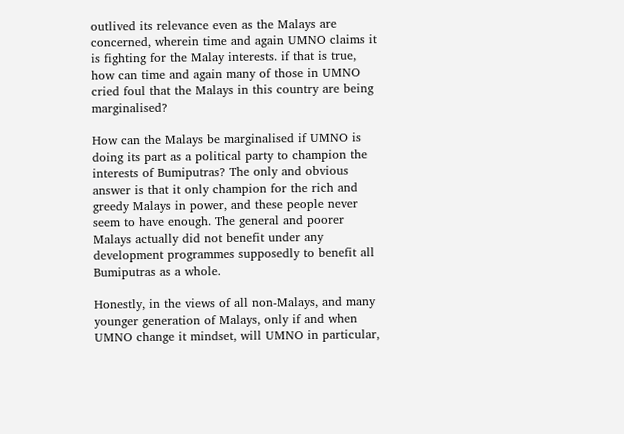outlived its relevance even as the Malays are concerned, wherein time and again UMNO claims it is fighting for the Malay interests. if that is true, how can time and again many of those in UMNO cried foul that the Malays in this country are being marginalised?

How can the Malays be marginalised if UMNO is doing its part as a political party to champion the interests of Bumiputras? The only and obvious answer is that it only champion for the rich and greedy Malays in power, and these people never seem to have enough. The general and poorer Malays actually did not benefit under any development programmes supposedly to benefit all Bumiputras as a whole.

Honestly, in the views of all non-Malays, and many younger generation of Malays, only if and when UMNO change it mindset, will UMNO in particular,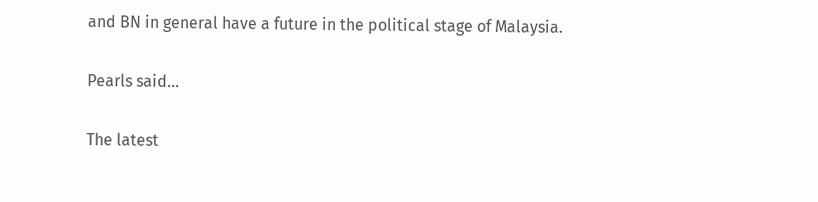and BN in general have a future in the political stage of Malaysia.

Pearls said...

The latest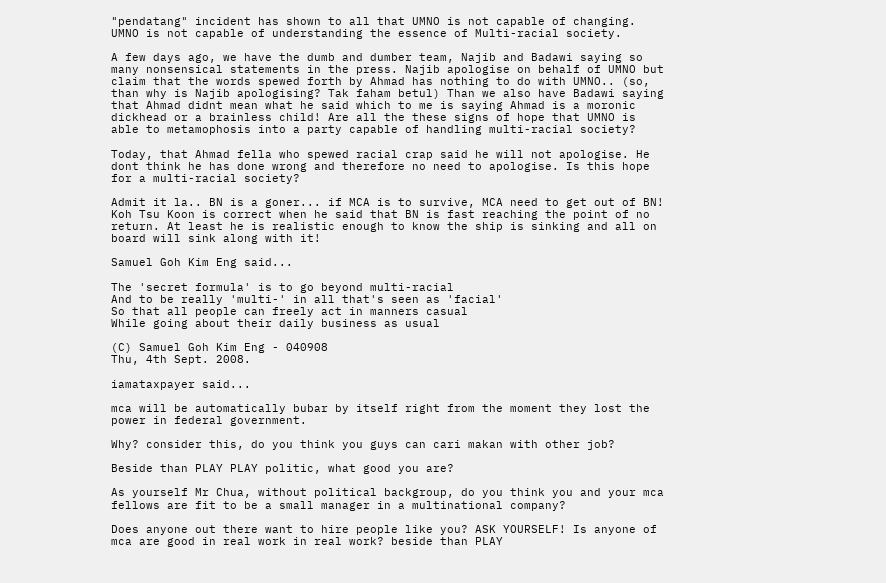"pendatang" incident has shown to all that UMNO is not capable of changing. UMNO is not capable of understanding the essence of Multi-racial society.

A few days ago, we have the dumb and dumber team, Najib and Badawi saying so many nonsensical statements in the press. Najib apologise on behalf of UMNO but claim that the words spewed forth by Ahmad has nothing to do with UMNO.. (so, than why is Najib apologising? Tak faham betul) Than we also have Badawi saying that Ahmad didnt mean what he said which to me is saying Ahmad is a moronic dickhead or a brainless child! Are all the these signs of hope that UMNO is able to metamophosis into a party capable of handling multi-racial society?

Today, that Ahmad fella who spewed racial crap said he will not apologise. He dont think he has done wrong and therefore no need to apologise. Is this hope for a multi-racial society?

Admit it la.. BN is a goner... if MCA is to survive, MCA need to get out of BN! Koh Tsu Koon is correct when he said that BN is fast reaching the point of no return. At least he is realistic enough to know the ship is sinking and all on board will sink along with it!

Samuel Goh Kim Eng said...

The 'secret formula' is to go beyond multi-racial
And to be really 'multi-' in all that's seen as 'facial'
So that all people can freely act in manners casual
While going about their daily business as usual

(C) Samuel Goh Kim Eng - 040908
Thu, 4th Sept. 2008.

iamataxpayer said...

mca will be automatically bubar by itself right from the moment they lost the power in federal government.

Why? consider this, do you think you guys can cari makan with other job?

Beside than PLAY PLAY politic, what good you are?

As yourself Mr Chua, without political backgroup, do you think you and your mca fellows are fit to be a small manager in a multinational company?

Does anyone out there want to hire people like you? ASK YOURSELF! Is anyone of mca are good in real work in real work? beside than PLAY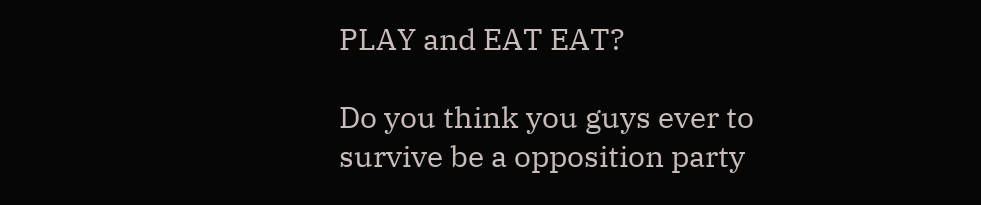PLAY and EAT EAT?

Do you think you guys ever to survive be a opposition party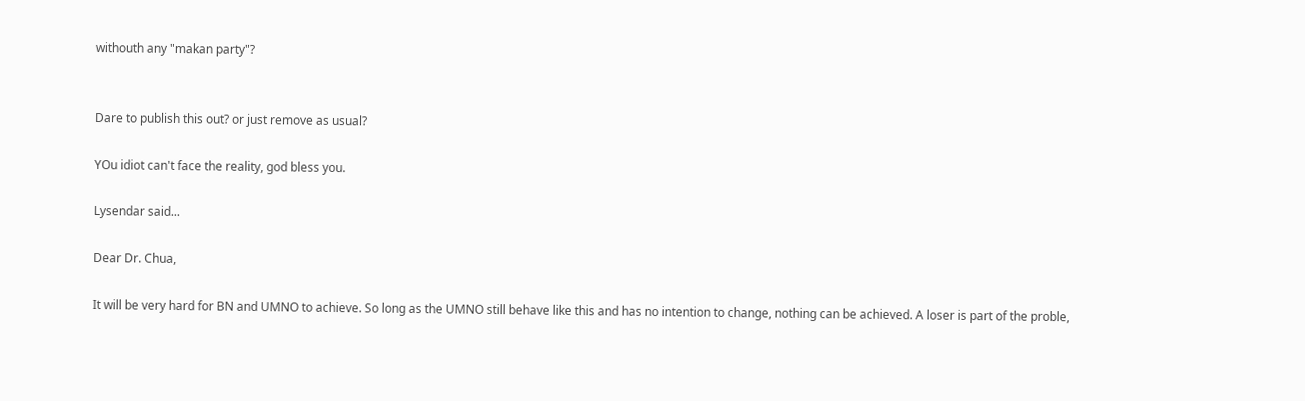withouth any "makan party"?


Dare to publish this out? or just remove as usual?

YOu idiot can't face the reality, god bless you.

Lysendar said...

Dear Dr. Chua,

It will be very hard for BN and UMNO to achieve. So long as the UMNO still behave like this and has no intention to change, nothing can be achieved. A loser is part of the proble,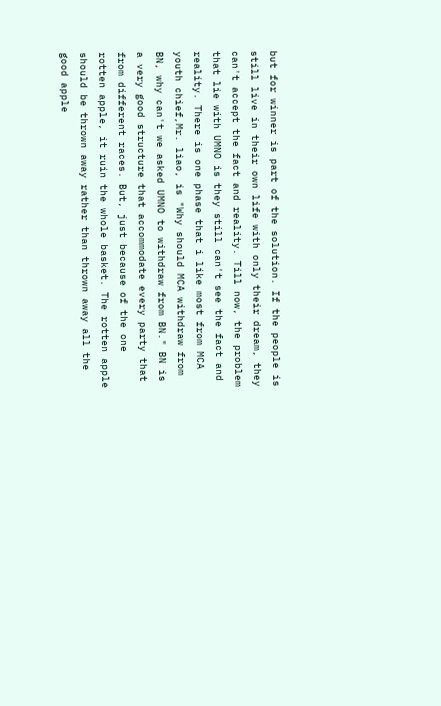but for winner is part of the solution. If the people is still live in their own life with only their dream, they can't accept the fact and reality. Till now, the problem that lie with UMNO is they still can't see the fact and reality. There is one phase that i like most from MCA youth chief,Mr. liao, is "Why should MCA withdraw from BN, why can't we asked UMNO to withdraw from BN." BN is a very good structure that accommodate every party that from different races. But, just because of the one rotten apple, it ruin the whole basket. The rotten apple should be thrown away rather than thrown away all the good apple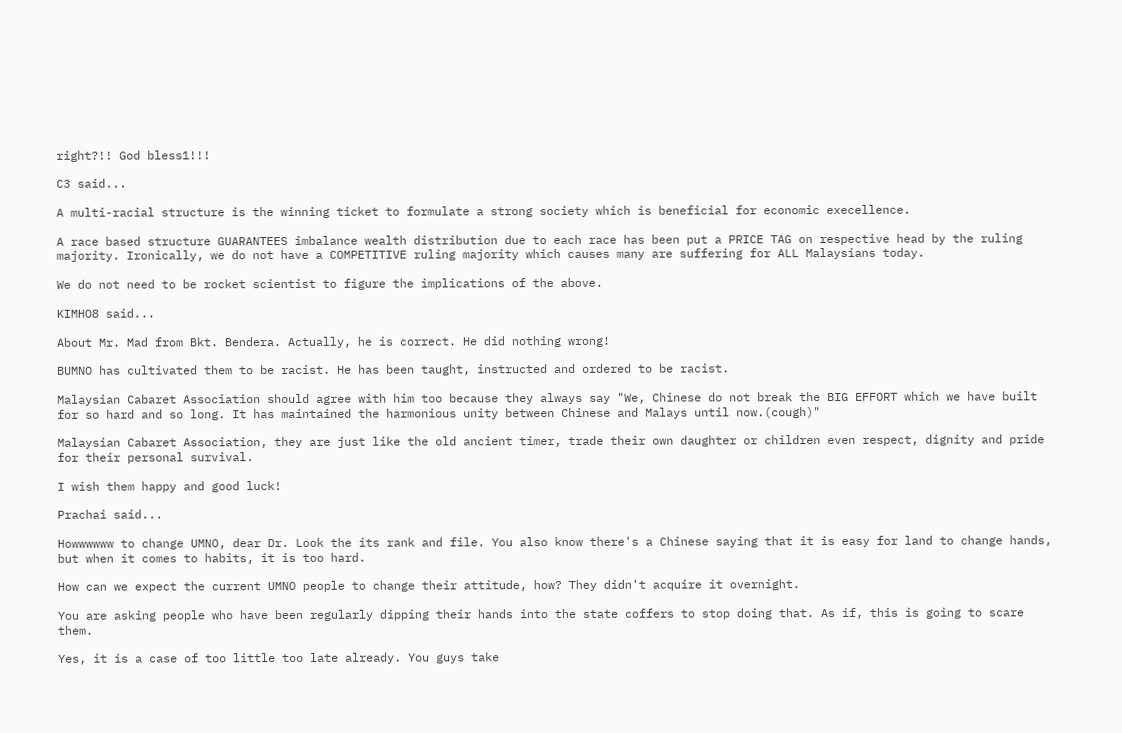right?!! God bless1!!!

C3 said...

A multi-racial structure is the winning ticket to formulate a strong society which is beneficial for economic execellence.

A race based structure GUARANTEES imbalance wealth distribution due to each race has been put a PRICE TAG on respective head by the ruling majority. Ironically, we do not have a COMPETITIVE ruling majority which causes many are suffering for ALL Malaysians today.

We do not need to be rocket scientist to figure the implications of the above.

KIMHO8 said...

About Mr. Mad from Bkt. Bendera. Actually, he is correct. He did nothing wrong!

BUMNO has cultivated them to be racist. He has been taught, instructed and ordered to be racist.

Malaysian Cabaret Association should agree with him too because they always say "We, Chinese do not break the BIG EFFORT which we have built for so hard and so long. It has maintained the harmonious unity between Chinese and Malays until now.(cough)"

Malaysian Cabaret Association, they are just like the old ancient timer, trade their own daughter or children even respect, dignity and pride for their personal survival.

I wish them happy and good luck!

Prachai said...

Howwwwww to change UMNO, dear Dr. Look the its rank and file. You also know there's a Chinese saying that it is easy for land to change hands, but when it comes to habits, it is too hard.

How can we expect the current UMNO people to change their attitude, how? They didn't acquire it overnight.

You are asking people who have been regularly dipping their hands into the state coffers to stop doing that. As if, this is going to scare them.

Yes, it is a case of too little too late already. You guys take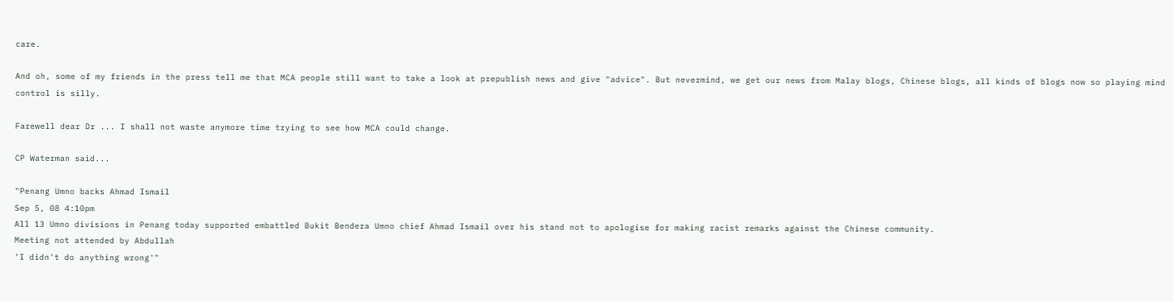care.

And oh, some of my friends in the press tell me that MCA people still want to take a look at prepublish news and give "advice". But nevermind, we get our news from Malay blogs, Chinese blogs, all kinds of blogs now so playing mind control is silly.

Farewell dear Dr ... I shall not waste anymore time trying to see how MCA could change.

CP Waterman said...

"Penang Umno backs Ahmad Ismail
Sep 5, 08 4:10pm
All 13 Umno divisions in Penang today supported embattled Bukit Bendera Umno chief Ahmad Ismail over his stand not to apologise for making racist remarks against the Chinese community.
Meeting not attended by Abdullah
'I didn't do anything wrong'"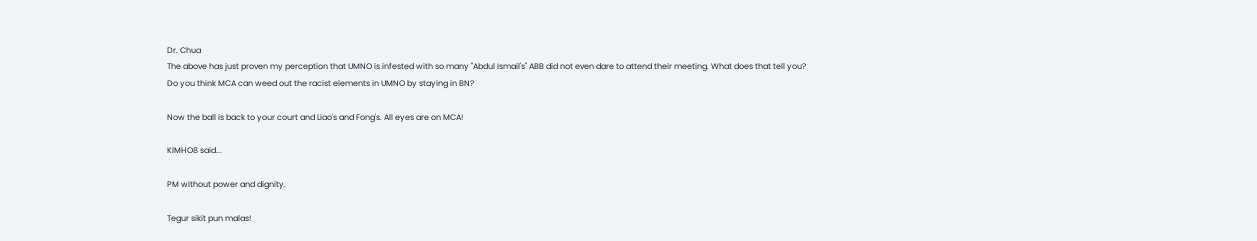Dr. Chua
The above has just proven my perception that UMNO is infested with so many "Abdul Ismail's" ABB did not even dare to attend their meeting. What does that tell you?
Do you think MCA can weed out the racist elements in UMNO by staying in BN?

Now the ball is back to your court and Liao's and Fong's. All eyes are on MCA!

KIMHO8 said...

PM without power and dignity.

Tegur sikit pun malas!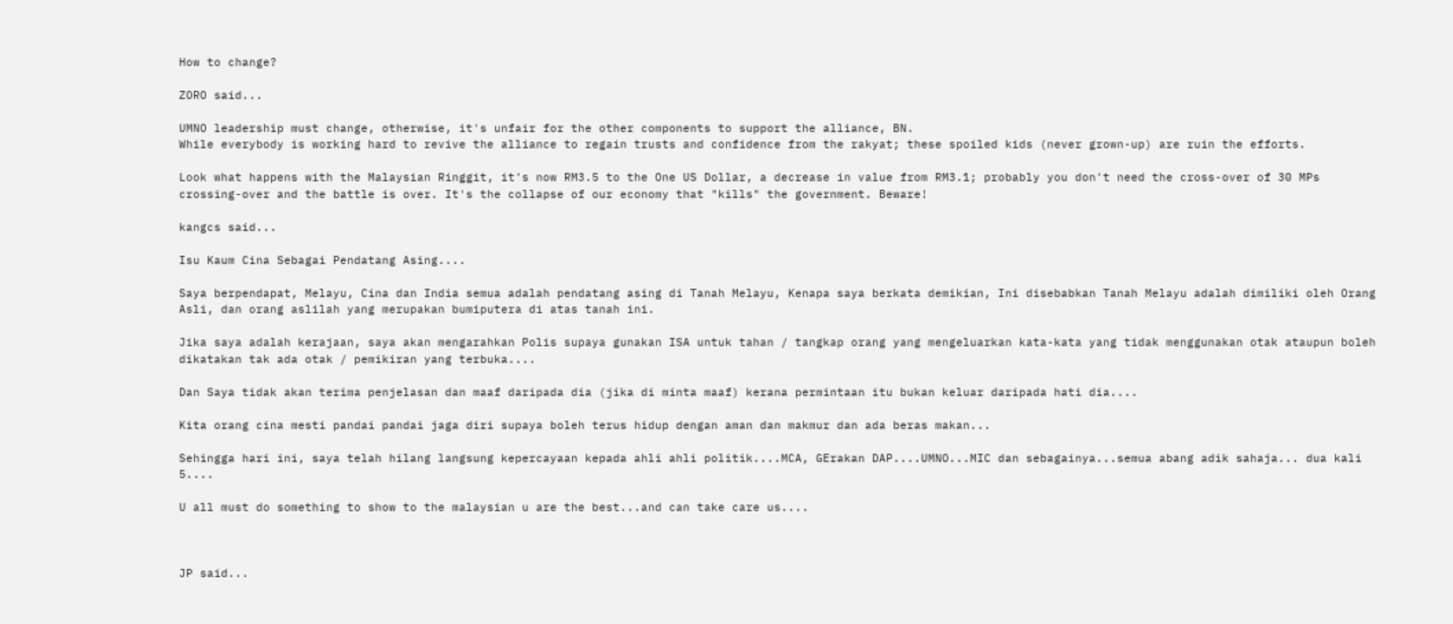How to change?

ZORO said...

UMNO leadership must change, otherwise, it's unfair for the other components to support the alliance, BN.
While everybody is working hard to revive the alliance to regain trusts and confidence from the rakyat; these spoiled kids (never grown-up) are ruin the efforts.

Look what happens with the Malaysian Ringgit, it's now RM3.5 to the One US Dollar, a decrease in value from RM3.1; probably you don't need the cross-over of 30 MPs crossing-over and the battle is over. It's the collapse of our economy that "kills" the government. Beware!

kangcs said...

Isu Kaum Cina Sebagai Pendatang Asing....

Saya berpendapat, Melayu, Cina dan India semua adalah pendatang asing di Tanah Melayu, Kenapa saya berkata demikian, Ini disebabkan Tanah Melayu adalah dimiliki oleh Orang Asli, dan orang aslilah yang merupakan bumiputera di atas tanah ini.

Jika saya adalah kerajaan, saya akan mengarahkan Polis supaya gunakan ISA untuk tahan / tangkap orang yang mengeluarkan kata-kata yang tidak menggunakan otak ataupun boleh dikatakan tak ada otak / pemikiran yang terbuka....

Dan Saya tidak akan terima penjelasan dan maaf daripada dia (jika di minta maaf) kerana permintaan itu bukan keluar daripada hati dia....

Kita orang cina mesti pandai pandai jaga diri supaya boleh terus hidup dengan aman dan makmur dan ada beras makan...

Sehingga hari ini, saya telah hilang langsung kepercayaan kepada ahli ahli politik....MCA, GErakan DAP....UMNO...MIC dan sebagainya...semua abang adik sahaja... dua kali 5....

U all must do something to show to the malaysian u are the best...and can take care us....



JP said...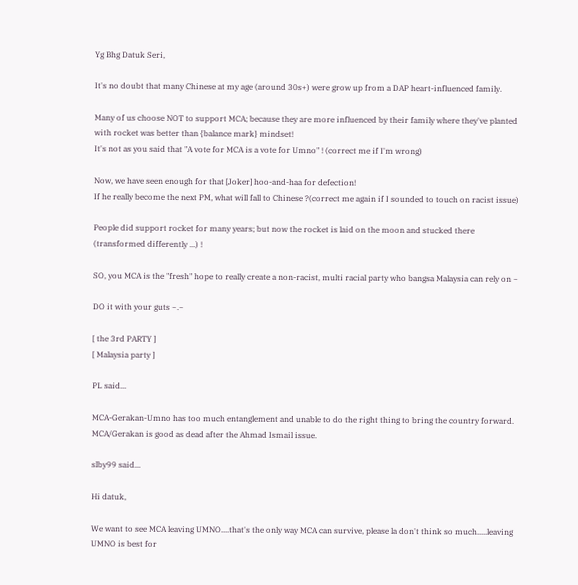Yg Bhg Datuk Seri,

It's no doubt that many Chinese at my age (around 30s+) were grow up from a DAP heart-influenced family.

Many of us choose NOT to support MCA; because they are more influenced by their family where they've planted with rocket was better than {balance mark} mindset!
It's not as you said that "A vote for MCA is a vote for Umno" ! (correct me if I'm wrong)

Now, we have seen enough for that [Joker] hoo-and-haa for defection!
If he really become the next PM, what will fall to Chinese ?(correct me again if I sounded to touch on racist issue)

People did support rocket for many years; but now the rocket is laid on the moon and stucked there (transformed differently ...) !

SO, you MCA is the "fresh" hope to really create a non-racist, multi racial party who bangsa Malaysia can rely on ~

DO it with your guts ~.~

[ the 3rd PARTY ]
[ Malaysia party ]

PL said...

MCA-Gerakan-Umno has too much entanglement and unable to do the right thing to bring the country forward. MCA/Gerakan is good as dead after the Ahmad Ismail issue.

slby99 said...

Hi datuk,

We want to see MCA leaving UMNO....that's the only way MCA can survive, please la don't think so much.....leaving UMNO is best for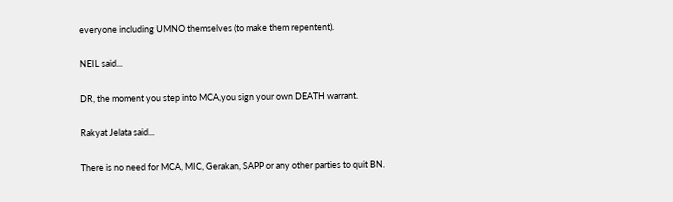everyone including UMNO themselves (to make them repentent).

NEIL said...

DR, the moment you step into MCA,you sign your own DEATH warrant.

Rakyat Jelata said...

There is no need for MCA, MIC, Gerakan, SAPP or any other parties to quit BN.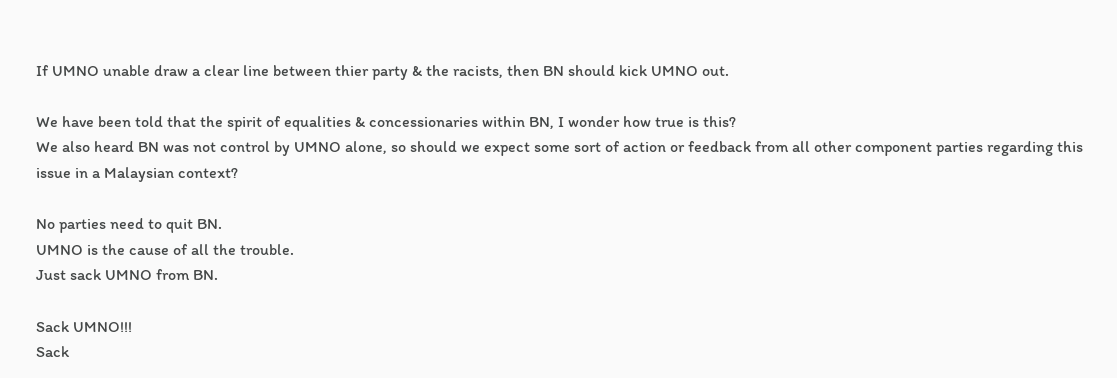If UMNO unable draw a clear line between thier party & the racists, then BN should kick UMNO out.

We have been told that the spirit of equalities & concessionaries within BN, I wonder how true is this?
We also heard BN was not control by UMNO alone, so should we expect some sort of action or feedback from all other component parties regarding this issue in a Malaysian context?

No parties need to quit BN.
UMNO is the cause of all the trouble.
Just sack UMNO from BN.

Sack UMNO!!!
Sack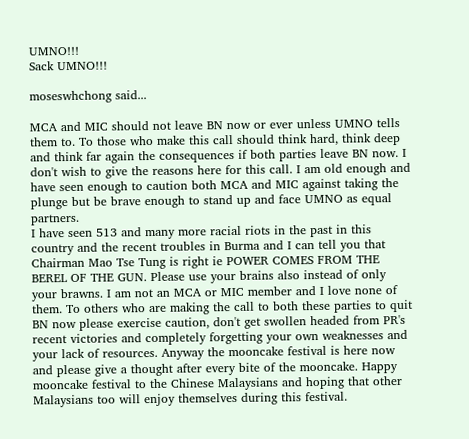UMNO!!!
Sack UMNO!!!

moseswhchong said...

MCA and MIC should not leave BN now or ever unless UMNO tells them to. To those who make this call should think hard, think deep and think far again the consequences if both parties leave BN now. I don't wish to give the reasons here for this call. I am old enough and have seen enough to caution both MCA and MIC against taking the plunge but be brave enough to stand up and face UMNO as equal partners.
I have seen 513 and many more racial riots in the past in this country and the recent troubles in Burma and I can tell you that Chairman Mao Tse Tung is right ie POWER COMES FROM THE BEREL OF THE GUN. Please use your brains also instead of only your brawns. I am not an MCA or MIC member and I love none of them. To others who are making the call to both these parties to quit BN now please exercise caution, don't get swollen headed from PR's recent victories and completely forgetting your own weaknesses and your lack of resources. Anyway the mooncake festival is here now and please give a thought after every bite of the mooncake. Happy mooncake festival to the Chinese Malaysians and hoping that other Malaysians too will enjoy themselves during this festival.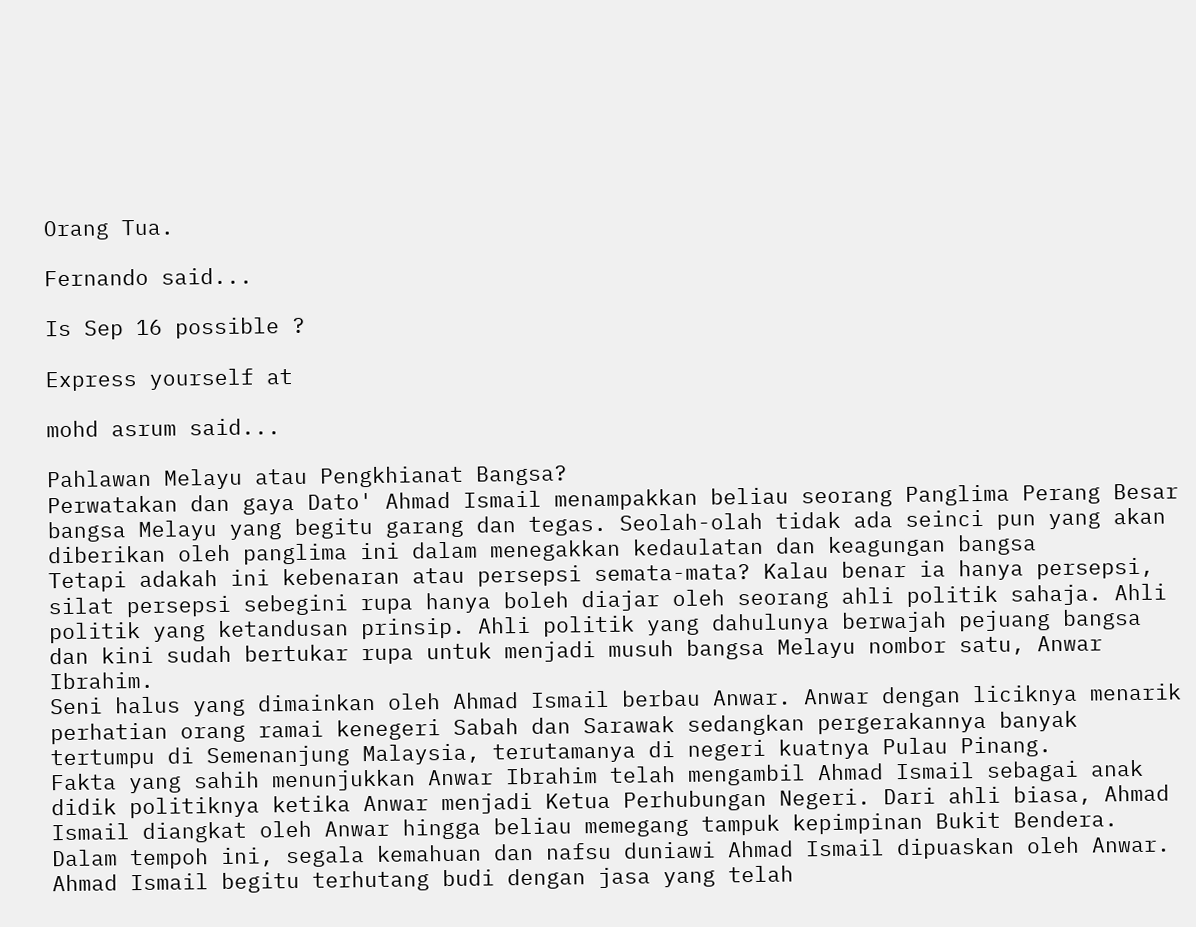Orang Tua.

Fernando said...

Is Sep 16 possible ?

Express yourself at

mohd asrum said...

Pahlawan Melayu atau Pengkhianat Bangsa?
Perwatakan dan gaya Dato' Ahmad Ismail menampakkan beliau seorang Panglima Perang Besar bangsa Melayu yang begitu garang dan tegas. Seolah-olah tidak ada seinci pun yang akan diberikan oleh panglima ini dalam menegakkan kedaulatan dan keagungan bangsa
Tetapi adakah ini kebenaran atau persepsi semata-mata? Kalau benar ia hanya persepsi, silat persepsi sebegini rupa hanya boleh diajar oleh seorang ahli politik sahaja. Ahli politik yang ketandusan prinsip. Ahli politik yang dahulunya berwajah pejuang bangsa dan kini sudah bertukar rupa untuk menjadi musuh bangsa Melayu nombor satu, Anwar Ibrahim.
Seni halus yang dimainkan oleh Ahmad Ismail berbau Anwar. Anwar dengan liciknya menarik perhatian orang ramai kenegeri Sabah dan Sarawak sedangkan pergerakannya banyak tertumpu di Semenanjung Malaysia, terutamanya di negeri kuatnya Pulau Pinang.
Fakta yang sahih menunjukkan Anwar Ibrahim telah mengambil Ahmad Ismail sebagai anak didik politiknya ketika Anwar menjadi Ketua Perhubungan Negeri. Dari ahli biasa, Ahmad Ismail diangkat oleh Anwar hingga beliau memegang tampuk kepimpinan Bukit Bendera. Dalam tempoh ini, segala kemahuan dan nafsu duniawi Ahmad Ismail dipuaskan oleh Anwar. Ahmad Ismail begitu terhutang budi dengan jasa yang telah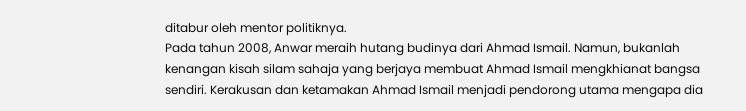ditabur oleh mentor politiknya.
Pada tahun 2008, Anwar meraih hutang budinya dari Ahmad Ismail. Namun, bukanlah kenangan kisah silam sahaja yang berjaya membuat Ahmad Ismail mengkhianat bangsa sendiri. Kerakusan dan ketamakan Ahmad Ismail menjadi pendorong utama mengapa dia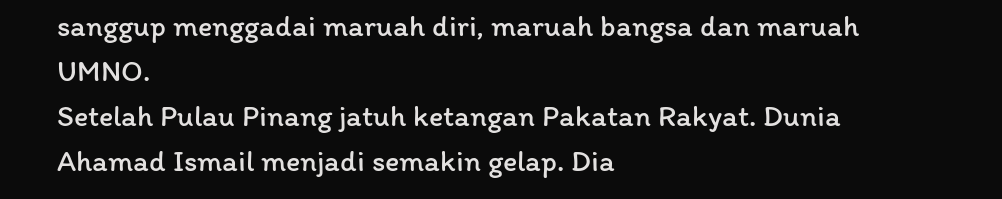sanggup menggadai maruah diri, maruah bangsa dan maruah UMNO.
Setelah Pulau Pinang jatuh ketangan Pakatan Rakyat. Dunia Ahamad Ismail menjadi semakin gelap. Dia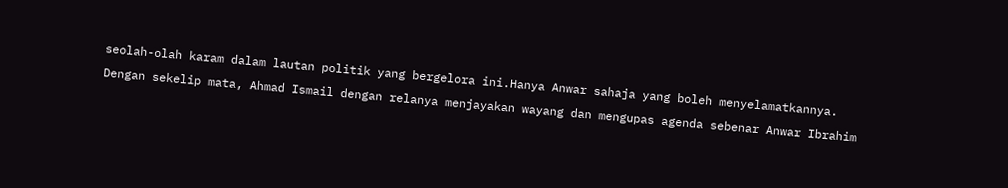seolah-olah karam dalam lautan politik yang bergelora ini.Hanya Anwar sahaja yang boleh menyelamatkannya.
Dengan sekelip mata, Ahmad Ismail dengan relanya menjayakan wayang dan mengupas agenda sebenar Anwar Ibrahim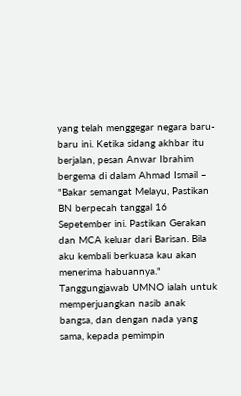yang telah menggegar negara baru-baru ini. Ketika sidang akhbar itu berjalan, pesan Anwar Ibrahim bergema di dalam Ahmad Ismail – "Bakar semangat Melayu, Pastikan BN berpecah tanggal 16 Sepetember ini. Pastikan Gerakan dan MCA keluar dari Barisan. Bila aku kembali berkuasa kau akan menerima habuannya."
Tanggungjawab UMNO ialah untuk memperjuangkan nasib anak bangsa, dan dengan nada yang sama, kepada pemimpin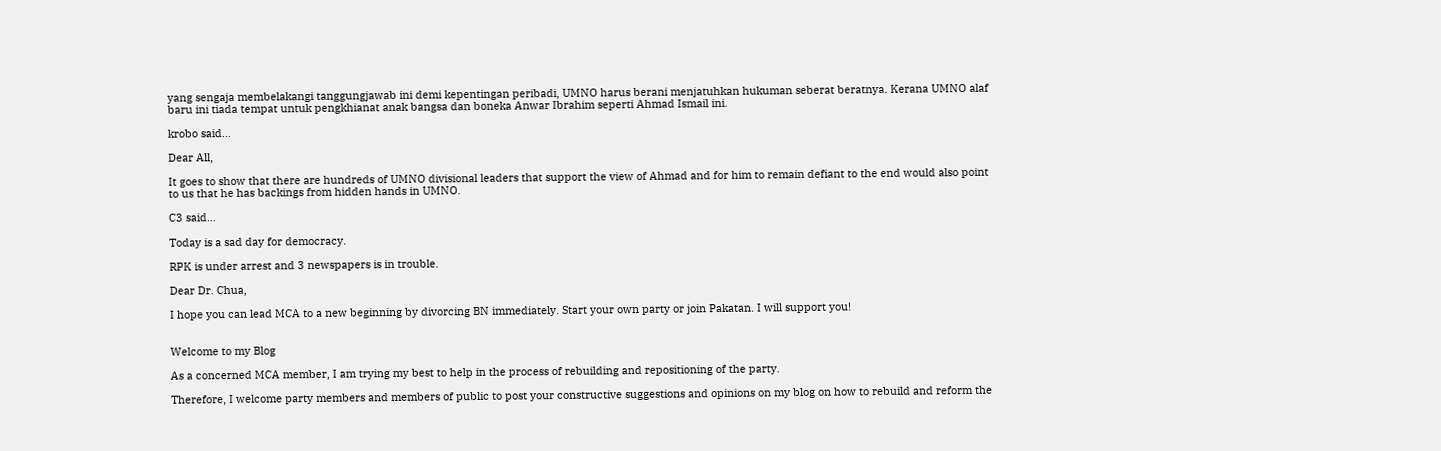yang sengaja membelakangi tanggungjawab ini demi kepentingan peribadi, UMNO harus berani menjatuhkan hukuman seberat beratnya. Kerana UMNO alaf baru ini tiada tempat untuk pengkhianat anak bangsa dan boneka Anwar Ibrahim seperti Ahmad Ismail ini.

krobo said...

Dear All,

It goes to show that there are hundreds of UMNO divisional leaders that support the view of Ahmad and for him to remain defiant to the end would also point to us that he has backings from hidden hands in UMNO.

C3 said...

Today is a sad day for democracy.

RPK is under arrest and 3 newspapers is in trouble.

Dear Dr. Chua,

I hope you can lead MCA to a new beginning by divorcing BN immediately. Start your own party or join Pakatan. I will support you!


Welcome to my Blog

As a concerned MCA member, I am trying my best to help in the process of rebuilding and repositioning of the party.

Therefore, I welcome party members and members of public to post your constructive suggestions and opinions on my blog on how to rebuild and reform the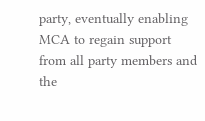party, eventually enabling MCA to regain support from all party members and the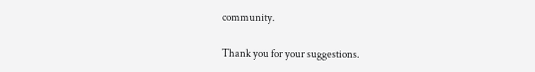community.

Thank you for your suggestions.